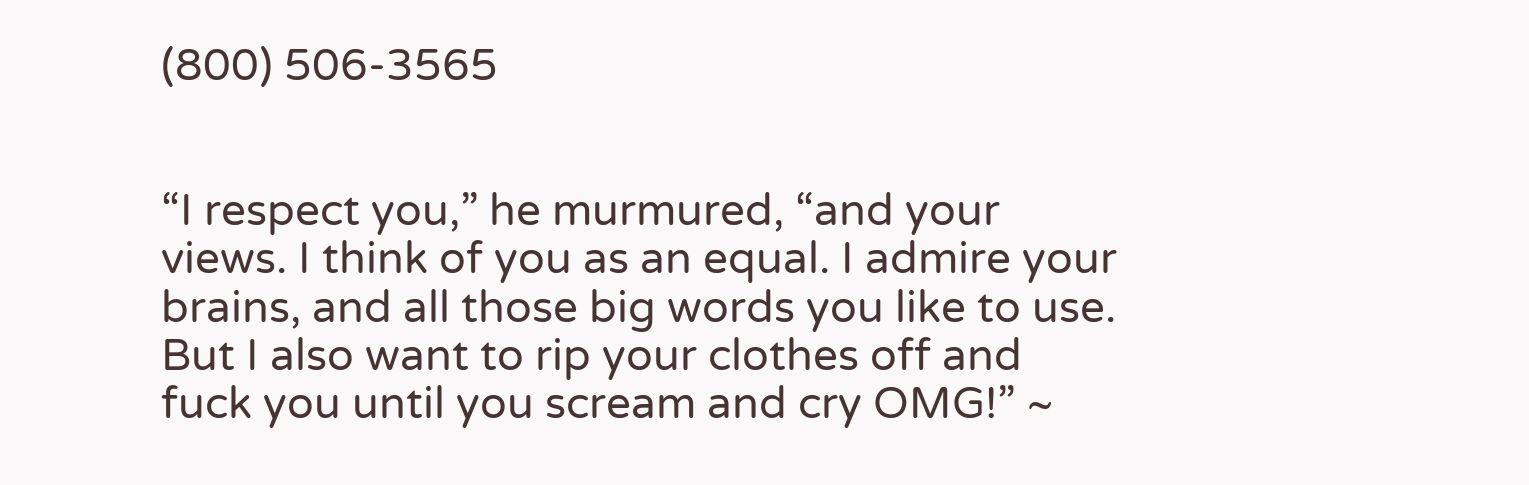(800) 506-3565


“I respect you,” he murmured, “and your views. I think of you as an equal. I admire your brains, and all those big words you like to use. But I also want to rip your clothes off and fuck you until you scream and cry OMG!” ~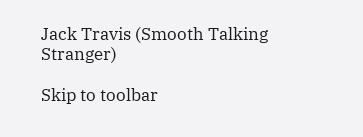Jack Travis (Smooth Talking Stranger)

Skip to toolbar